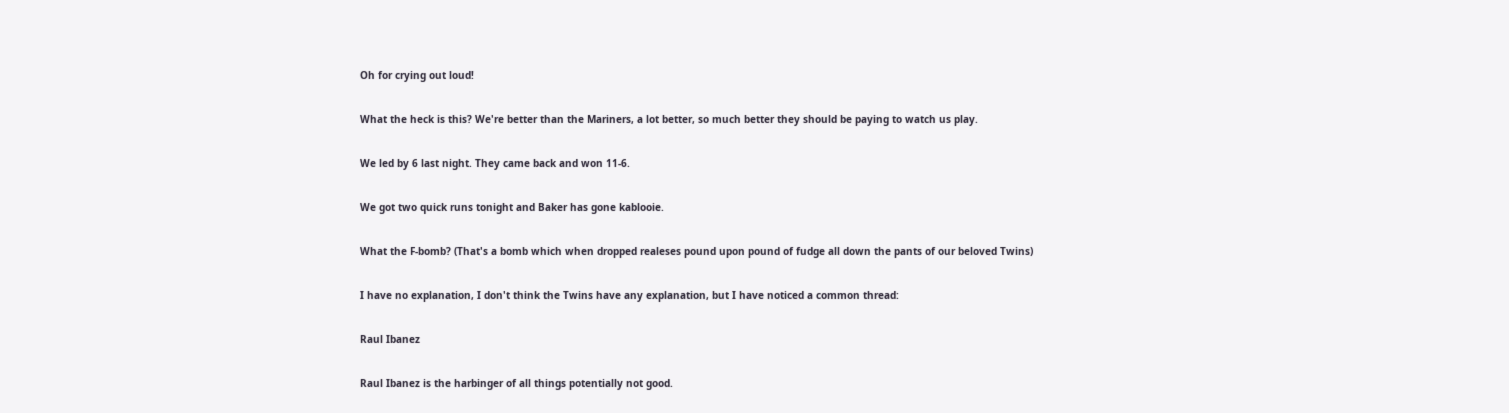Oh for crying out loud!

What the heck is this? We're better than the Mariners, a lot better, so much better they should be paying to watch us play.

We led by 6 last night. They came back and won 11-6.

We got two quick runs tonight and Baker has gone kablooie.

What the F-bomb? (That's a bomb which when dropped realeses pound upon pound of fudge all down the pants of our beloved Twins)

I have no explanation, I don't think the Twins have any explanation, but I have noticed a common thread:

Raul Ibanez

Raul Ibanez is the harbinger of all things potentially not good.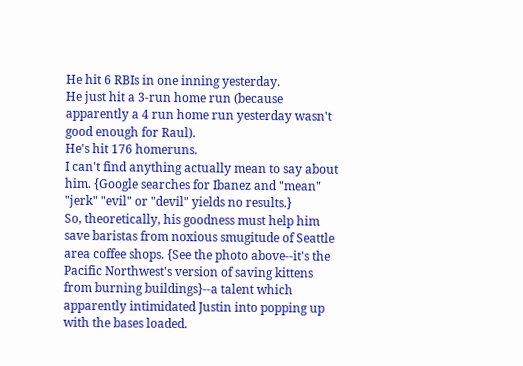He hit 6 RBIs in one inning yesterday.
He just hit a 3-run home run (because apparently a 4 run home run yesterday wasn't good enough for Raul).
He's hit 176 homeruns.
I can't find anything actually mean to say about him. {Google searches for Ibanez and "mean" "jerk" "evil" or "devil" yields no results.}
So, theoretically, his goodness must help him save baristas from noxious smugitude of Seattle area coffee shops. {See the photo above--it's the Pacific Northwest's version of saving kittens from burning buildings}--a talent which apparently intimidated Justin into popping up with the bases loaded.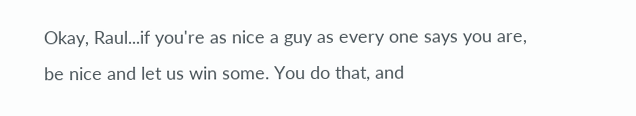Okay, Raul...if you're as nice a guy as every one says you are, be nice and let us win some. You do that, and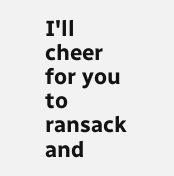I'll cheer for you to ransack and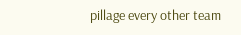pillage every other team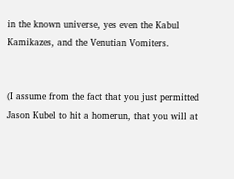in the known universe, yes even the Kabul Kamikazes, and the Venutian Vomiters.


(I assume from the fact that you just permitted Jason Kubel to hit a homerun, that you will at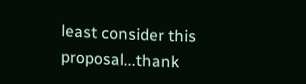least consider this proposal...thank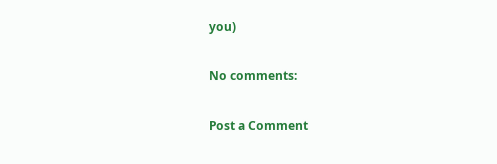you)

No comments:

Post a Comment